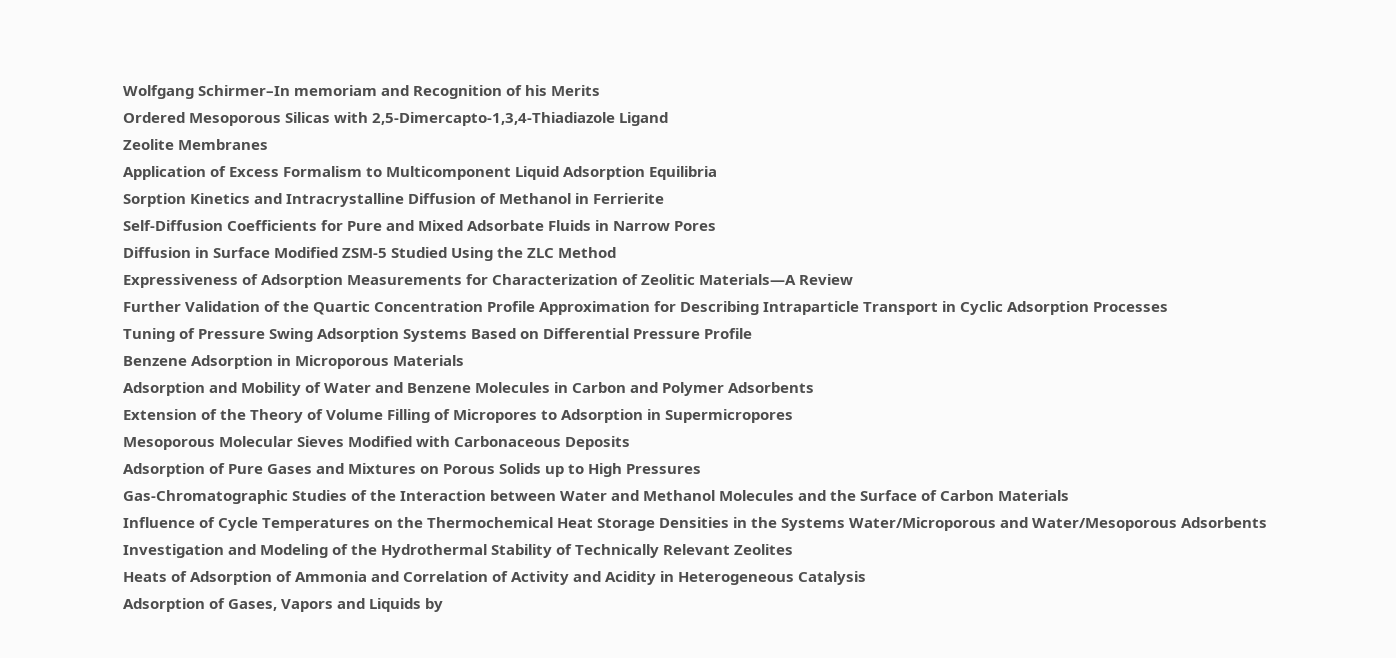Wolfgang Schirmer–In memoriam and Recognition of his Merits
Ordered Mesoporous Silicas with 2,5-Dimercapto-1,3,4-Thiadiazole Ligand
Zeolite Membranes
Application of Excess Formalism to Multicomponent Liquid Adsorption Equilibria
Sorption Kinetics and Intracrystalline Diffusion of Methanol in Ferrierite
Self-Diffusion Coefficients for Pure and Mixed Adsorbate Fluids in Narrow Pores
Diffusion in Surface Modified ZSM-5 Studied Using the ZLC Method
Expressiveness of Adsorption Measurements for Characterization of Zeolitic Materials—A Review
Further Validation of the Quartic Concentration Profile Approximation for Describing Intraparticle Transport in Cyclic Adsorption Processes
Tuning of Pressure Swing Adsorption Systems Based on Differential Pressure Profile
Benzene Adsorption in Microporous Materials
Adsorption and Mobility of Water and Benzene Molecules in Carbon and Polymer Adsorbents
Extension of the Theory of Volume Filling of Micropores to Adsorption in Supermicropores
Mesoporous Molecular Sieves Modified with Carbonaceous Deposits
Adsorption of Pure Gases and Mixtures on Porous Solids up to High Pressures
Gas-Chromatographic Studies of the Interaction between Water and Methanol Molecules and the Surface of Carbon Materials
Influence of Cycle Temperatures on the Thermochemical Heat Storage Densities in the Systems Water/Microporous and Water/Mesoporous Adsorbents
Investigation and Modeling of the Hydrothermal Stability of Technically Relevant Zeolites
Heats of Adsorption of Ammonia and Correlation of Activity and Acidity in Heterogeneous Catalysis
Adsorption of Gases, Vapors and Liquids by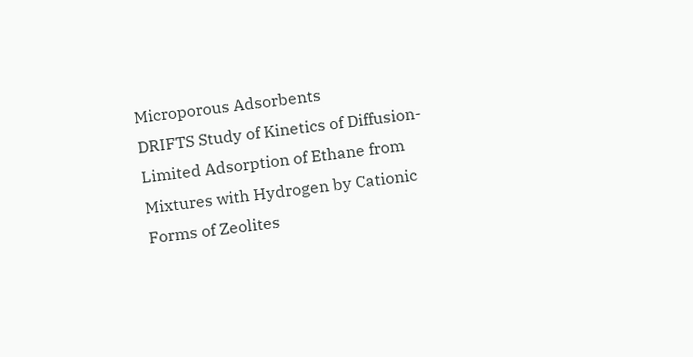Microporous Adsorbents
DRIFTS Study of Kinetics of Diffusion-Limited Adsorption of Ethane from Mixtures with Hydrogen by Cationic Forms of Zeolites